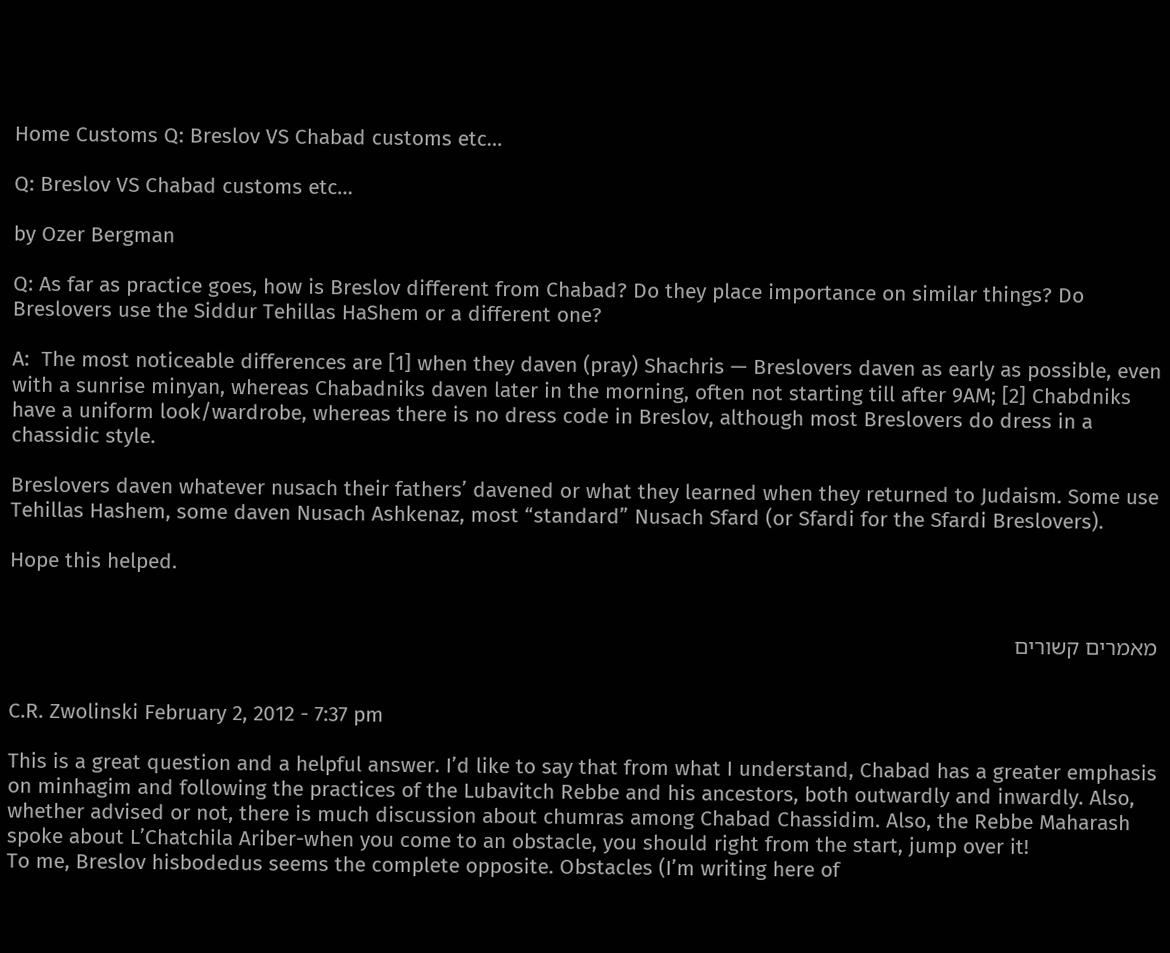Home Customs Q: Breslov VS Chabad customs etc…

Q: Breslov VS Chabad customs etc…

by Ozer Bergman

Q: As far as practice goes, how is Breslov different from Chabad? Do they place importance on similar things? Do Breslovers use the Siddur Tehillas HaShem or a different one?

A:  The most noticeable differences are [1] when they daven (pray) Shachris — Breslovers daven as early as possible, even with a sunrise minyan, whereas Chabadniks daven later in the morning, often not starting till after 9AM; [2] Chabdniks have a uniform look/wardrobe, whereas there is no dress code in Breslov, although most Breslovers do dress in a chassidic style.

Breslovers daven whatever nusach their fathers’ davened or what they learned when they returned to Judaism. Some use Tehillas Hashem, some daven Nusach Ashkenaz, most “standard” Nusach Sfard (or Sfardi for the Sfardi Breslovers).

Hope this helped.


מאמרים קשורים


C.R. Zwolinski February 2, 2012 - 7:37 pm

This is a great question and a helpful answer. I’d like to say that from what I understand, Chabad has a greater emphasis on minhagim and following the practices of the Lubavitch Rebbe and his ancestors, both outwardly and inwardly. Also, whether advised or not, there is much discussion about chumras among Chabad Chassidim. Also, the Rebbe Maharash spoke about L’Chatchila Ariber-when you come to an obstacle, you should right from the start, jump over it!
To me, Breslov hisbodedus seems the complete opposite. Obstacles (I’m writing here of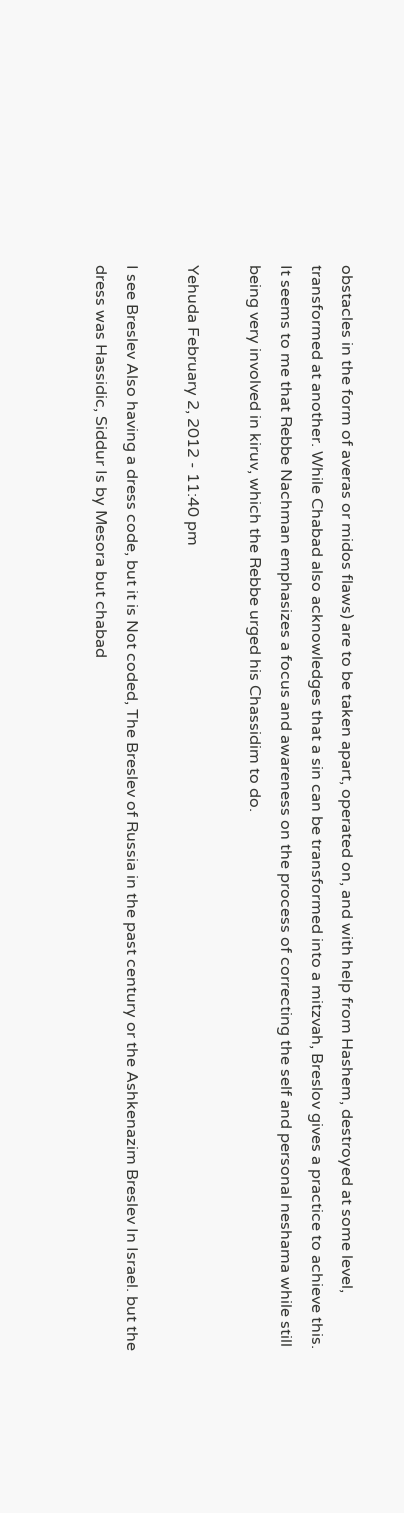obstacles in the form of averas or midos flaws) are to be taken apart, operated on, and with help from Hashem, destroyed at some level, transformed at another. While Chabad also acknowledges that a sin can be transformed into a mitzvah, Breslov gives a practice to achieve this.
It seems to me that Rebbe Nachman emphasizes a focus and awareness on the process of correcting the self and personal neshama while still being very involved in kiruv, which the Rebbe urged his Chassidim to do.

Yehuda February 2, 2012 - 11:40 pm

I see Breslev Also having a dress code, but it is Not coded, The Breslev of Russia in the past century or the Ashkenazim Breslev In Israel. but the dress was Hassidic, Siddur Is by Mesora but chabad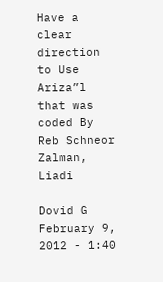Have a clear direction to Use Ariza”l that was coded By Reb Schneor Zalman, Liadi

Dovid G February 9, 2012 - 1:40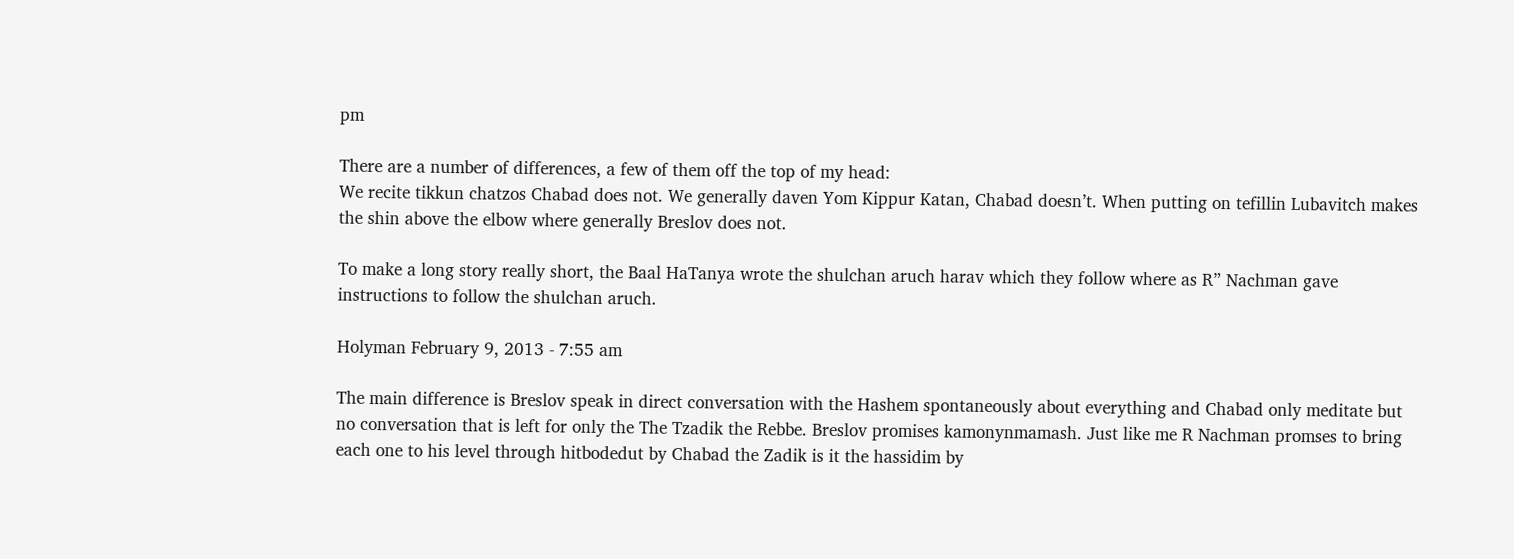pm

There are a number of differences, a few of them off the top of my head:
We recite tikkun chatzos Chabad does not. We generally daven Yom Kippur Katan, Chabad doesn’t. When putting on tefillin Lubavitch makes the shin above the elbow where generally Breslov does not.

To make a long story really short, the Baal HaTanya wrote the shulchan aruch harav which they follow where as R” Nachman gave instructions to follow the shulchan aruch.

Holyman February 9, 2013 - 7:55 am

The main difference is Breslov speak in direct conversation with the Hashem spontaneously about everything and Chabad only meditate but no conversation that is left for only the The Tzadik the Rebbe. Breslov promises kamonynmamash. Just like me R Nachman promses to bring each one to his level through hitbodedut by Chabad the Zadik is it the hassidim by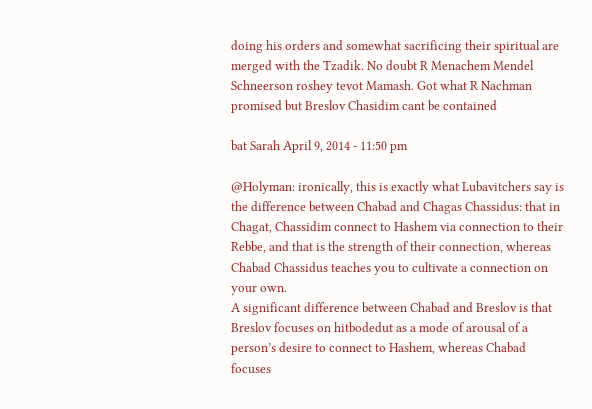doing his orders and somewhat sacrificing their spiritual are merged with the Tzadik. No doubt R Menachem Mendel Schneerson roshey tevot Mamash. Got what R Nachman promised but Breslov Chasidim cant be contained

bat Sarah April 9, 2014 - 11:50 pm

@Holyman: ironically, this is exactly what Lubavitchers say is the difference between Chabad and Chagas Chassidus: that in Chagat, Chassidim connect to Hashem via connection to their Rebbe, and that is the strength of their connection, whereas Chabad Chassidus teaches you to cultivate a connection on your own.
A significant difference between Chabad and Breslov is that Breslov focuses on hitbodedut as a mode of arousal of a person’s desire to connect to Hashem, whereas Chabad focuses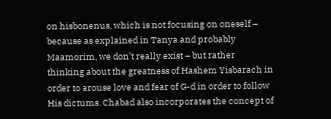on hisbonenus, which is not focusing on oneself – because as explained in Tanya and probably Maamorim, we don’t really exist – but rather thinking about the greatness of Hashem Yisbarach in order to arouse love and fear of G-d in order to follow His dictums. Chabad also incorporates the concept of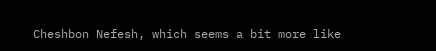Cheshbon Nefesh, which seems a bit more like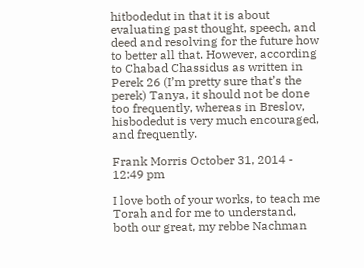hitbodedut in that it is about evaluating past thought, speech, and deed and resolving for the future how to better all that. However, according to Chabad Chassidus as written in Perek 26 (I’m pretty sure that’s the perek) Tanya, it should not be done too frequently, whereas in Breslov, hisbodedut is very much encouraged, and frequently.

Frank Morris October 31, 2014 - 12:49 pm

I love both of your works, to teach me Torah and for me to understand, both our great, my rebbe Nachman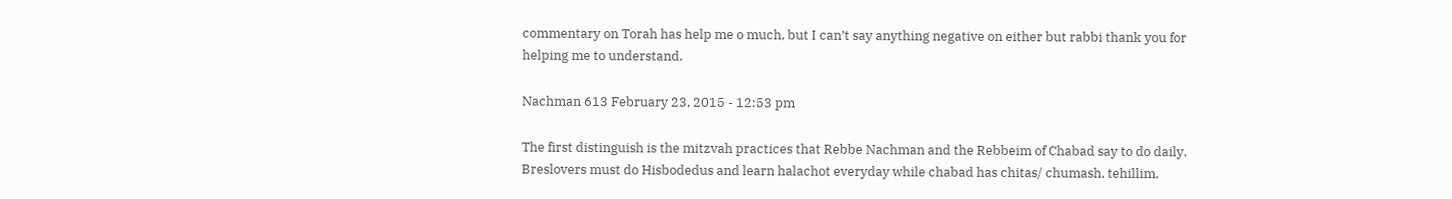commentary on Torah has help me o much, but I can’t say anything negative on either but rabbi thank you for helping me to understand.

Nachman 613 February 23, 2015 - 12:53 pm

The first distinguish is the mitzvah practices that Rebbe Nachman and the Rebbeim of Chabad say to do daily. Breslovers must do Hisbodedus and learn halachot everyday while chabad has chitas/ chumash, tehillim,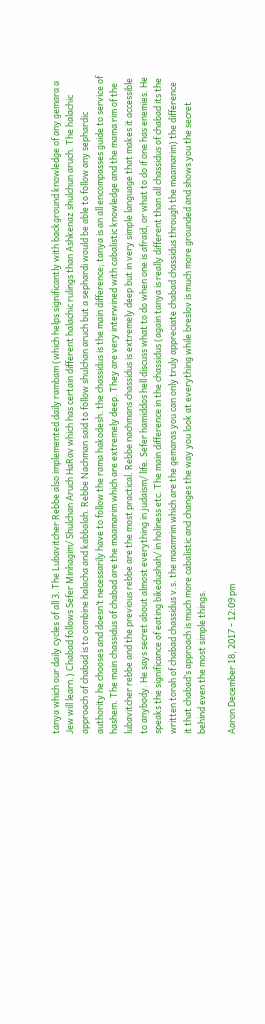tanya which our daily cycles of all 3. The Lubavitcher Rebbe also implemented daily rambam (which helps significantly with background knowledge of any gemara a Jew will learn.) Chabad follows Sefer Minhagim/ Shulchan Aruch HaRav which has certain different halachic rulings than Ashkenaz shulchun aruch. The halachic approach of chabad is to combine halacha and kabbalah. Rebbe Nachman said to follow shulchan aruch but a sephardi would be able to follow any sephardic authority he chooses and doesn’t necessarily have to follow the rama hakodesh. the chassidus is the main difference; tanya is an all encompasses guide to service of hashem. The main chassidus of chabad are the maamarim which are extremely deep. They are very interwined with cabalistic knowledge and the mama rim of the lubavitcher rebbe and the previous rebbe are the most practical. Rebbe nachmans chassidus is extremely deep but in very simple language that makes it accessible to anybody. He says secret about almost everything in judaism/ life. Sefer hamiddos hell discuss what to do when one is afraid, or what to do if one has enemies. He speaks the significance of eating bikedushah/ in holiness etc. The main difference in the chassidus (again tanya is really different than all chassidus of chabad its the written torah of chabad chassidus v.s. the maamrim which are the gemaras you can only truly appreciate chabad chassidus through the maamarim) the difference it that chabad’s approach is much more cabalistic and changes the way you look at everything while breslov is much more grounded and shows you the secret behind even the most simple things.

Aaron December 18, 2017 - 12:09 pm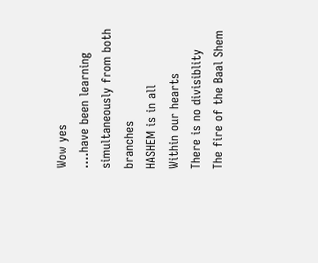Wow yes
….have been learning simultaneously from both branches
HASHEM is in all
Within our hearts
There is no divisiblity
The fire of the Baal Shem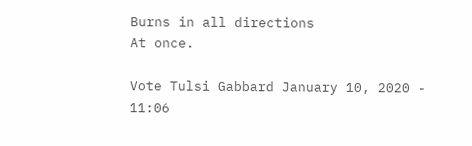Burns in all directions
At once.

Vote Tulsi Gabbard January 10, 2020 - 11:06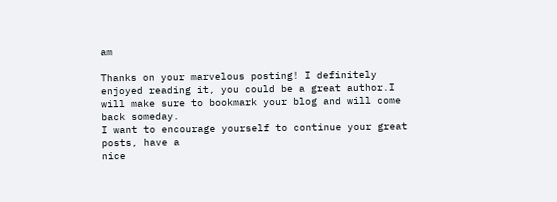am

Thanks on your marvelous posting! I definitely
enjoyed reading it, you could be a great author.I
will make sure to bookmark your blog and will come back someday.
I want to encourage yourself to continue your great posts, have a
nice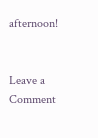afternoon!


Leave a Comment